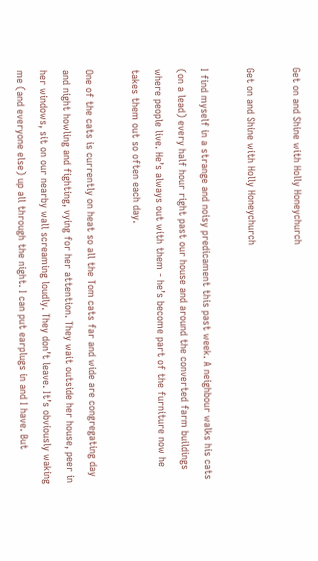Get on and Shine with Holly Honeychurch

Get on and Shine with Holly Honeychurch

I find myself in a strange and noisy predicament this past week. A neighbour walks his cats (on a lead) every half hour right past our house and around the converted farm buildings where people live. He’s always out with them - he’s become part of the furniture now he takes them out so often each day.

One of the cats is currently on heat so all the Tom cats far and wide are congregating day and night howling and fighting, vying for her attention. They wait outside her house, peer in her windows, sit on our nearby wall screaming loudly. They don’t leave. It’s obviously waking me (and everyone else) up all through the night. I can put earplugs in and I have. But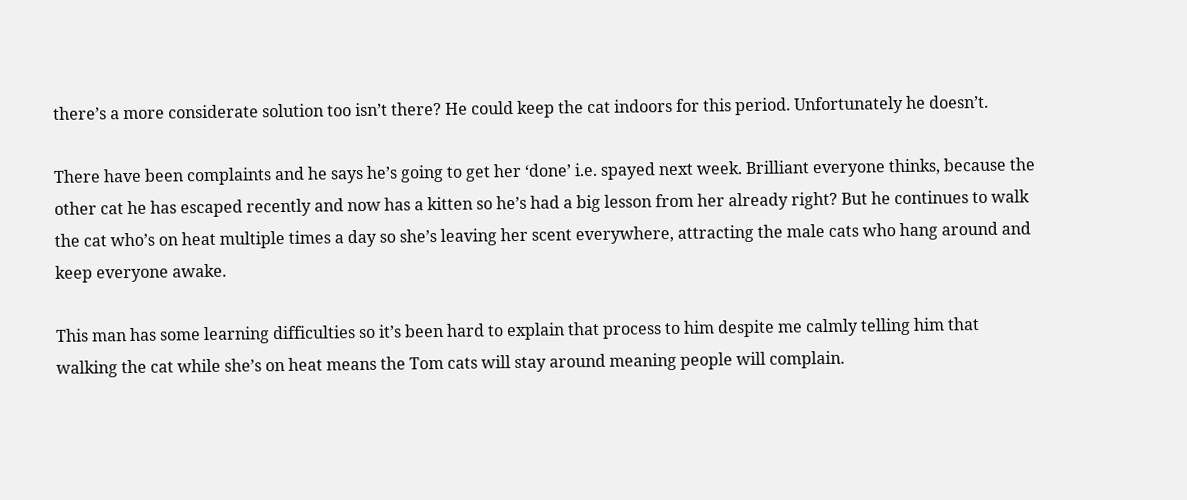there’s a more considerate solution too isn’t there? He could keep the cat indoors for this period. Unfortunately he doesn’t.

There have been complaints and he says he’s going to get her ‘done’ i.e. spayed next week. Brilliant everyone thinks, because the other cat he has escaped recently and now has a kitten so he’s had a big lesson from her already right? But he continues to walk the cat who’s on heat multiple times a day so she’s leaving her scent everywhere, attracting the male cats who hang around and keep everyone awake.

This man has some learning difficulties so it’s been hard to explain that process to him despite me calmly telling him that walking the cat while she’s on heat means the Tom cats will stay around meaning people will complain.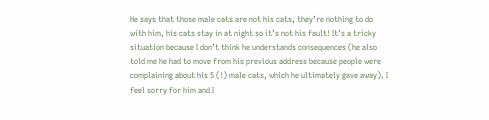He says that those male cats are not his cats, they’re nothing to do with him, his cats stay in at night so it’s not his fault! It’s a tricky situation because I don’t think he understands consequences (he also told me he had to move from his previous address because people were complaining about his 5 (!) male cats, which he ultimately gave away). I feel sorry for him and I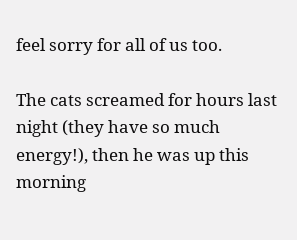feel sorry for all of us too.

The cats screamed for hours last night (they have so much energy!), then he was up this morning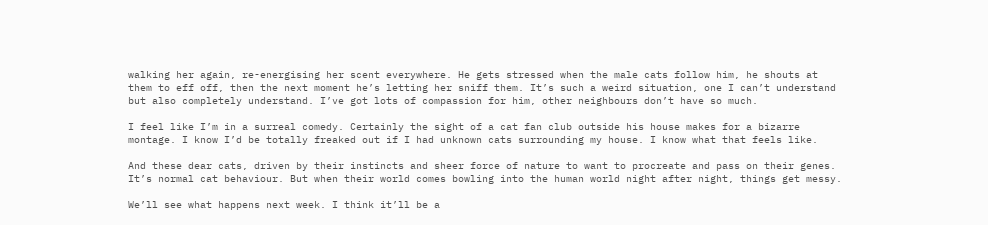walking her again, re-energising her scent everywhere. He gets stressed when the male cats follow him, he shouts at them to eff off, then the next moment he’s letting her sniff them. It’s such a weird situation, one I can’t understand but also completely understand. I’ve got lots of compassion for him, other neighbours don’t have so much.

I feel like I’m in a surreal comedy. Certainly the sight of a cat fan club outside his house makes for a bizarre montage. I know I’d be totally freaked out if I had unknown cats surrounding my house. I know what that feels like.

And these dear cats, driven by their instincts and sheer force of nature to want to procreate and pass on their genes. It’s normal cat behaviour. But when their world comes bowling into the human world night after night, things get messy.

We’ll see what happens next week. I think it’ll be a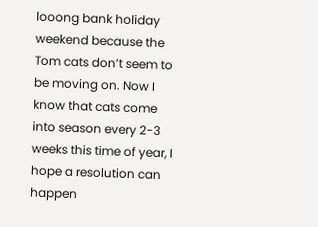looong bank holiday weekend because the Tom cats don’t seem to be moving on. Now I know that cats come into season every 2-3 weeks this time of year, I hope a resolution can happen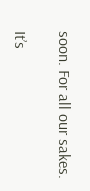soon. For all our sakes.

It’s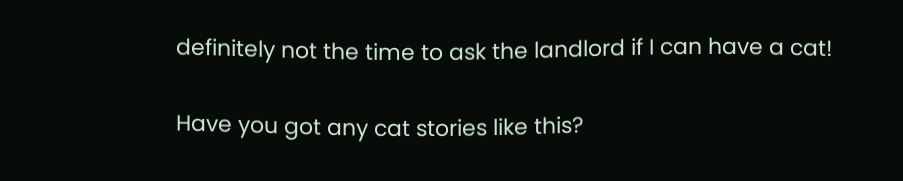definitely not the time to ask the landlord if I can have a cat!

Have you got any cat stories like this?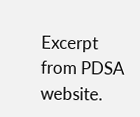Excerpt from PDSA website.